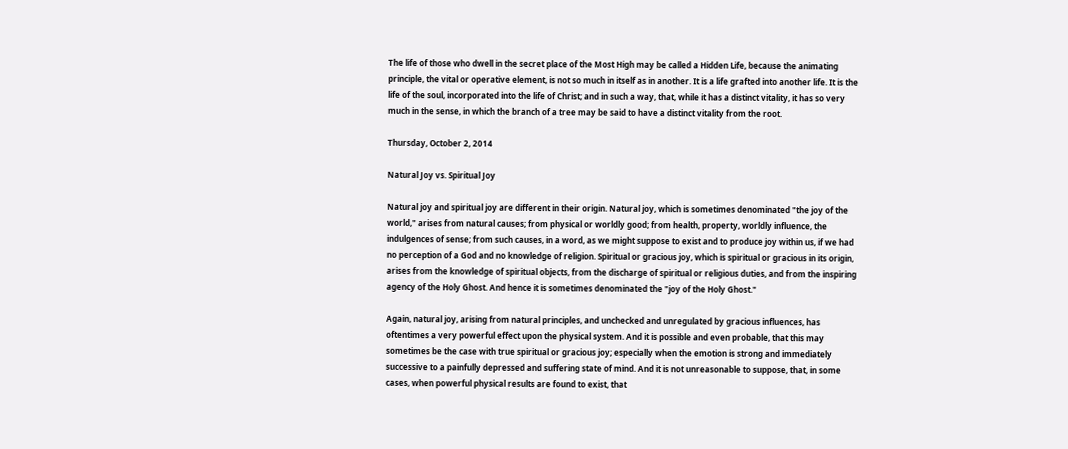The life of those who dwell in the secret place of the Most High may be called a Hidden Life, because the animating principle, the vital or operative element, is not so much in itself as in another. It is a life grafted into another life. It is the life of the soul, incorporated into the life of Christ; and in such a way, that, while it has a distinct vitality, it has so very much in the sense, in which the branch of a tree may be said to have a distinct vitality from the root.

Thursday, October 2, 2014

Natural Joy vs. Spiritual Joy

Natural joy and spiritual joy are different in their origin. Natural joy, which is sometimes denominated "the joy of the world," arises from natural causes; from physical or worldly good; from health, property, worldly influence, the indulgences of sense; from such causes, in a word, as we might suppose to exist and to produce joy within us, if we had no perception of a God and no knowledge of religion. Spiritual or gracious joy, which is spiritual or gracious in its origin, arises from the knowledge of spiritual objects, from the discharge of spiritual or religious duties, and from the inspiring agency of the Holy Ghost. And hence it is sometimes denominated the "joy of the Holy Ghost."

Again, natural joy, arising from natural principles, and unchecked and unregulated by gracious influences, has oftentimes a very powerful effect upon the physical system. And it is possible and even probable, that this may sometimes be the case with true spiritual or gracious joy; especially when the emotion is strong and immediately successive to a painfully depressed and suffering state of mind. And it is not unreasonable to suppose, that, in some cases, when powerful physical results are found to exist, that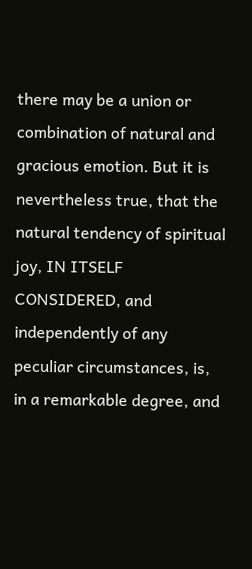there may be a union or combination of natural and gracious emotion. But it is nevertheless true, that the natural tendency of spiritual joy, IN ITSELF CONSIDERED, and independently of any peculiar circumstances, is, in a remarkable degree, and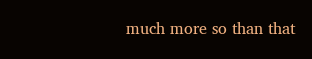much more so than that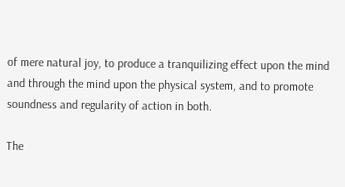of mere natural joy, to produce a tranquilizing effect upon the mind and through the mind upon the physical system, and to promote soundness and regularity of action in both.

The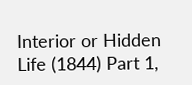Interior or Hidden Life (1844) Part 1,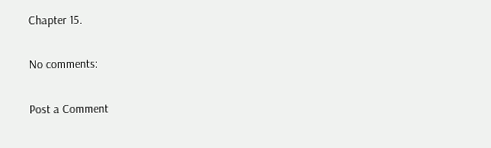Chapter 15.

No comments:

Post a Comment